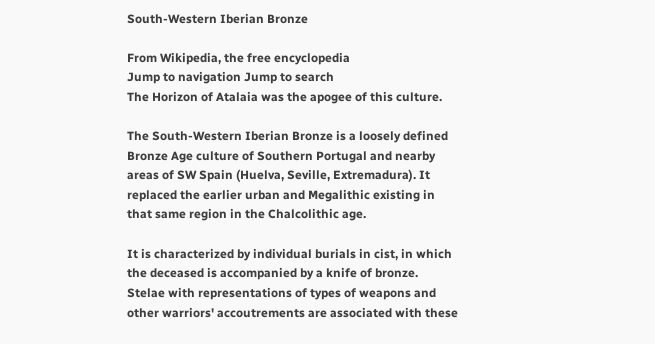South-Western Iberian Bronze

From Wikipedia, the free encyclopedia
Jump to navigation Jump to search
The Horizon of Atalaia was the apogee of this culture.

The South-Western Iberian Bronze is a loosely defined Bronze Age culture of Southern Portugal and nearby areas of SW Spain (Huelva, Seville, Extremadura). It replaced the earlier urban and Megalithic existing in that same region in the Chalcolithic age.

It is characterized by individual burials in cist, in which the deceased is accompanied by a knife of bronze. Stelae with representations of types of weapons and other warriors' accoutrements are associated with these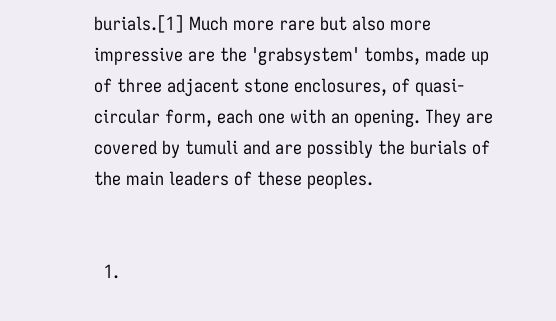burials.[1] Much more rare but also more impressive are the 'grabsystem' tombs, made up of three adjacent stone enclosures, of quasi-circular form, each one with an opening. They are covered by tumuli and are possibly the burials of the main leaders of these peoples.


  1.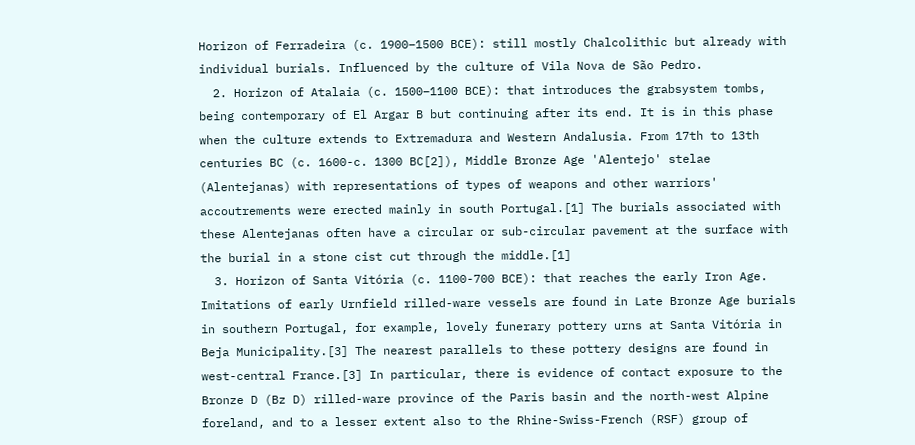Horizon of Ferradeira (c. 1900–1500 BCE): still mostly Chalcolithic but already with individual burials. Influenced by the culture of Vila Nova de São Pedro.
  2. Horizon of Atalaia (c. 1500–1100 BCE): that introduces the grabsystem tombs, being contemporary of El Argar B but continuing after its end. It is in this phase when the culture extends to Extremadura and Western Andalusia. From 17th to 13th centuries BC (c. 1600-c. 1300 BC[2]), Middle Bronze Age 'Alentejo' stelae (Alentejanas) with representations of types of weapons and other warriors' accoutrements were erected mainly in south Portugal.[1] The burials associated with these Alentejanas often have a circular or sub-circular pavement at the surface with the burial in a stone cist cut through the middle.[1]
  3. Horizon of Santa Vitória (c. 1100-700 BCE): that reaches the early Iron Age. Imitations of early Urnfield rilled-ware vessels are found in Late Bronze Age burials in southern Portugal, for example, lovely funerary pottery urns at Santa Vitória in Beja Municipality.[3] The nearest parallels to these pottery designs are found in west-central France.[3] In particular, there is evidence of contact exposure to the Bronze D (Bz D) rilled-ware province of the Paris basin and the north-west Alpine foreland, and to a lesser extent also to the Rhine-Swiss-French (RSF) group of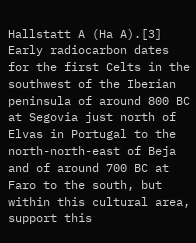Hallstatt A (Ha A).[3] Early radiocarbon dates for the first Celts in the southwest of the Iberian peninsula of around 800 BC at Segovia just north of Elvas in Portugal to the north-north-east of Beja and of around 700 BC at Faro to the south, but within this cultural area, support this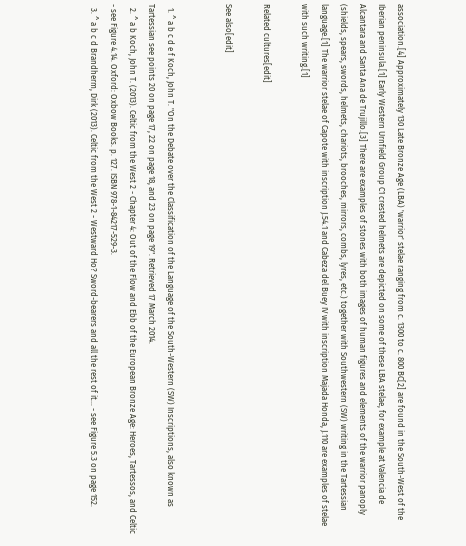association.[4] Approximately 130 Late Bronze Age (LBA) 'warrior' stelae ranging from c. 1300 to c. 800 BC[2] are found in the South-West of the Iberian peninsula.[1] Early Western Urnfield Group C1 crested helmets are depicted on some of these LBA stelae, for example at Valencia de Alcantara and Santa Ana de Trujillo.[3] There are examples of stones with both images of human figures and elements of the warrior panoply (shields, spears, swords, helmets, chariots, brooches, mirrors, combs, lyres, etc.) together with Southwestern (SW) writing in the Tartessian language.[1] The warrior stelae of Capote with inscription J.54.1 and Cabeza del Buey IV with inscription Majada Honda, J.110 are examples of stelae with such writing.[1]

Related cultures[edit]

See also[edit]


  1. ^ a b c d e f Koch, John T. "On the Debate over the Classification of the Language of the South-Western (SW) Inscriptions, also known as Tartessian see points 20 on page 17, 22 on page 18, and 23 on page 19". Retrieved 17 March 2014.
  2. ^ a b Koch, John T. (2013). Celtic from the West 2 - Chapter 4: Out of the Flow and Ebb of the European Bronze Age: Heroes, Tartessos, and Celtic - see Figure 4.14. Oxford: Oxbow Books. p. 127. ISBN 978-1-84217-529-3.
  3. ^ a b c d Brandherm, Dirk (2013). Celtic from the West 2 - Westward Ho? Sword-bearers and all the rest of it... - see Figure 5.3 on page 152.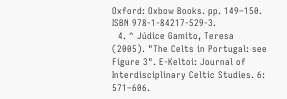Oxford: Oxbow Books. pp. 149–150. ISBN 978-1-84217-529-3.
  4. ^ Júdice Gamito, Teresa (2005). "The Celts in Portugal: see Figure 3". E-Keltoi: Journal of Interdisciplinary Celtic Studies. 6: 571–606.